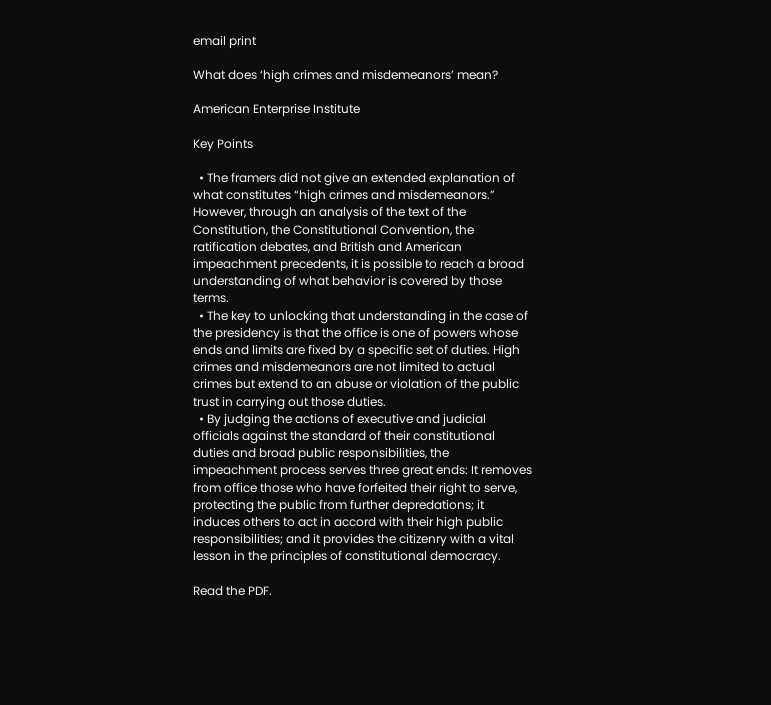email print

What does ‘high crimes and misdemeanors’ mean?

American Enterprise Institute

Key Points

  • The framers did not give an extended explanation of what constitutes “high crimes and misdemeanors.” However, through an analysis of the text of the Constitution, the Constitutional Convention, the ratification debates, and British and American impeachment precedents, it is possible to reach a broad understanding of what behavior is covered by those terms.
  • The key to unlocking that understanding in the case of the presidency is that the office is one of powers whose ends and limits are fixed by a specific set of duties. High crimes and misdemeanors are not limited to actual crimes but extend to an abuse or violation of the public trust in carrying out those duties.
  • By judging the actions of executive and judicial officials against the standard of their constitutional duties and broad public responsibilities, the impeachment process serves three great ends: It removes from office those who have forfeited their right to serve, protecting the public from further depredations; it induces others to act in accord with their high public responsibilities; and it provides the citizenry with a vital lesson in the principles of constitutional democracy.

Read the PDF.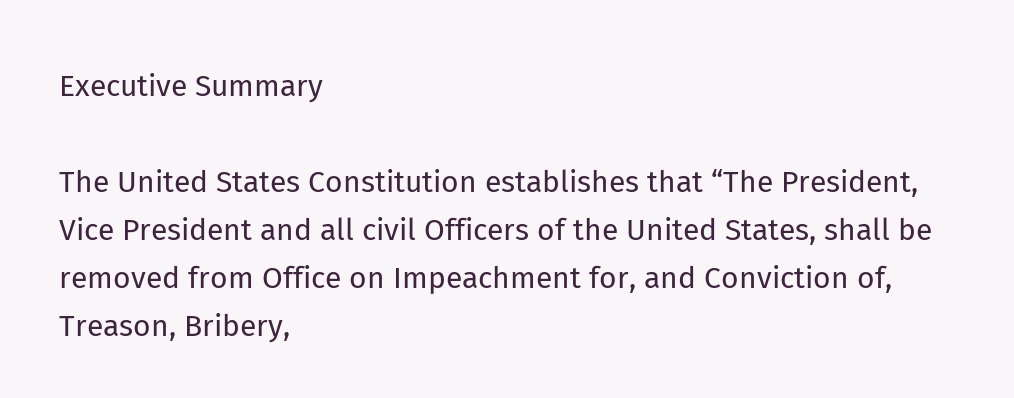Executive Summary

The United States Constitution establishes that “The President, Vice President and all civil Officers of the United States, shall be removed from Office on Impeachment for, and Conviction of, Treason, Bribery,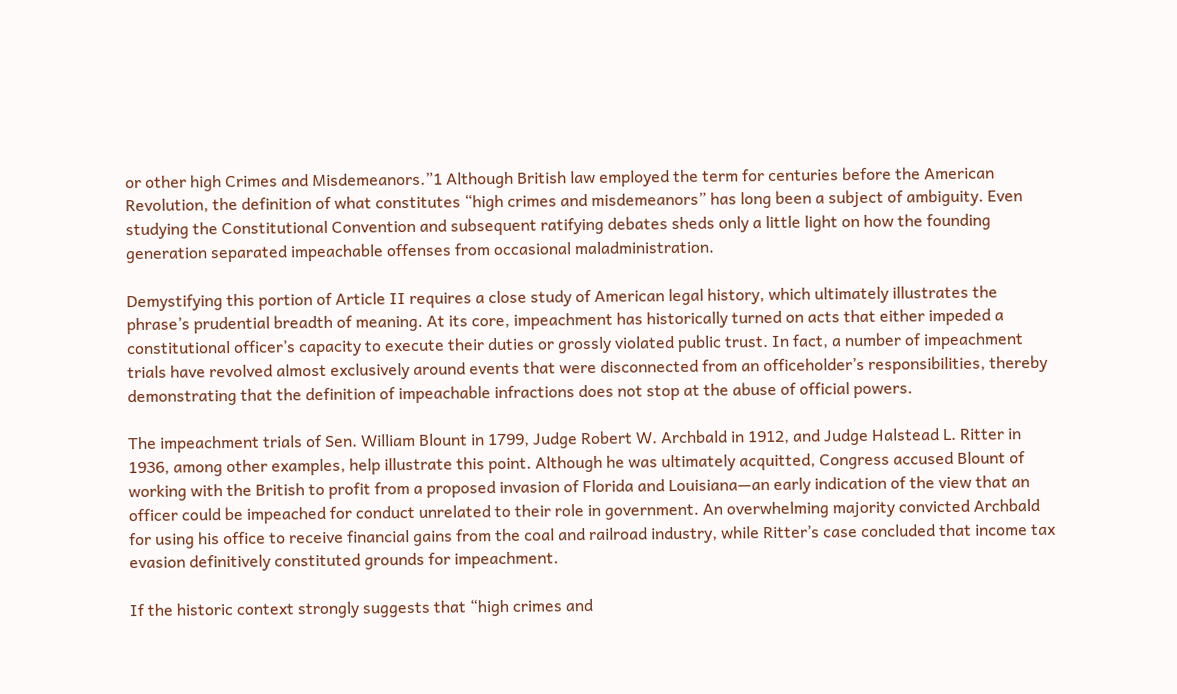or other high Crimes and Misdemeanors.”1 Although British law employed the term for centuries before the American Revolution, the definition of what constitutes “high crimes and misdemeanors” has long been a subject of ambiguity. Even studying the Constitutional Convention and subsequent ratifying debates sheds only a little light on how the founding generation separated impeachable offenses from occasional maladministration.

Demystifying this portion of Article II requires a close study of American legal history, which ultimately illustrates the phrase’s prudential breadth of meaning. At its core, impeachment has historically turned on acts that either impeded a constitutional officer’s capacity to execute their duties or grossly violated public trust. In fact, a number of impeachment trials have revolved almost exclusively around events that were disconnected from an officeholder’s responsibilities, thereby demonstrating that the definition of impeachable infractions does not stop at the abuse of official powers.

The impeachment trials of Sen. William Blount in 1799, Judge Robert W. Archbald in 1912, and Judge Halstead L. Ritter in 1936, among other examples, help illustrate this point. Although he was ultimately acquitted, Congress accused Blount of working with the British to profit from a proposed invasion of Florida and Louisiana—an early indication of the view that an officer could be impeached for conduct unrelated to their role in government. An overwhelming majority convicted Archbald for using his office to receive financial gains from the coal and railroad industry, while Ritter’s case concluded that income tax evasion definitively constituted grounds for impeachment.

If the historic context strongly suggests that “high crimes and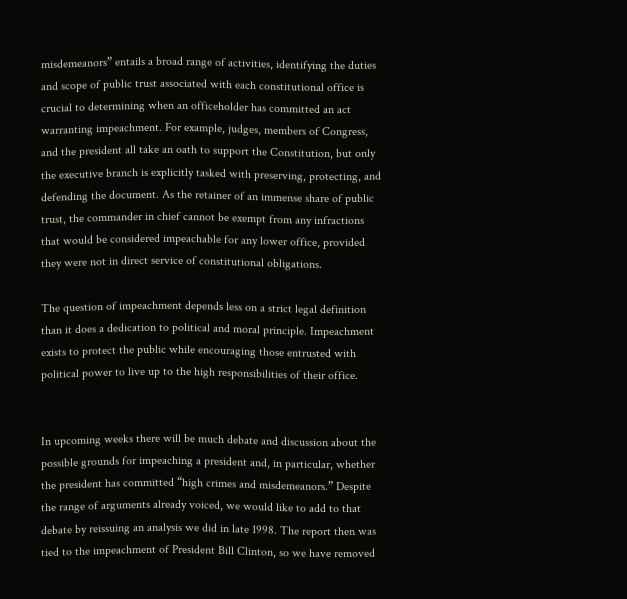misdemeanors” entails a broad range of activities, identifying the duties and scope of public trust associated with each constitutional office is crucial to determining when an officeholder has committed an act warranting impeachment. For example, judges, members of Congress, and the president all take an oath to support the Constitution, but only the executive branch is explicitly tasked with preserving, protecting, and defending the document. As the retainer of an immense share of public trust, the commander in chief cannot be exempt from any infractions that would be considered impeachable for any lower office, provided they were not in direct service of constitutional obligations.

The question of impeachment depends less on a strict legal definition than it does a dedication to political and moral principle. Impeachment exists to protect the public while encouraging those entrusted with political power to live up to the high responsibilities of their office.


In upcoming weeks there will be much debate and discussion about the possible grounds for impeaching a president and, in particular, whether the president has committed “high crimes and misdemeanors.” Despite the range of arguments already voiced, we would like to add to that debate by reissuing an analysis we did in late 1998. The report then was tied to the impeachment of President Bill Clinton, so we have removed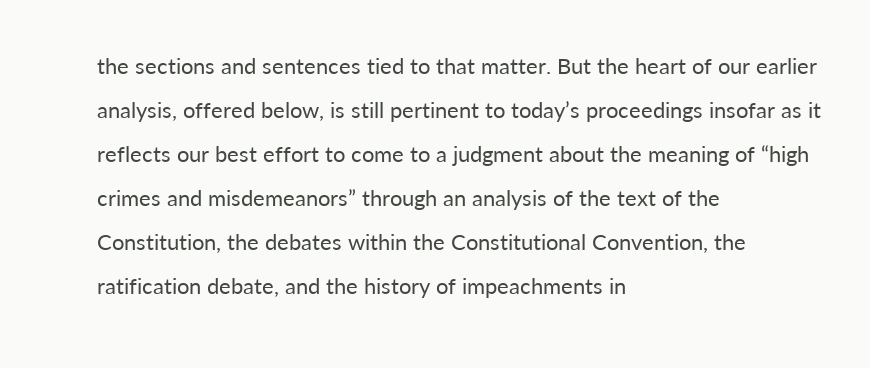the sections and sentences tied to that matter. But the heart of our earlier analysis, offered below, is still pertinent to today’s proceedings insofar as it reflects our best effort to come to a judgment about the meaning of “high crimes and misdemeanors” through an analysis of the text of the Constitution, the debates within the Constitutional Convention, the ratification debate, and the history of impeachments in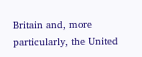Britain and, more particularly, the United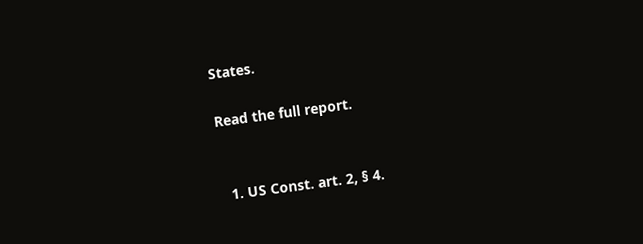States.

Read the full report.


  1. US Const. art. 2, § 4.